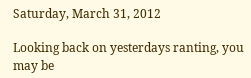Saturday, March 31, 2012

Looking back on yesterdays ranting, you may be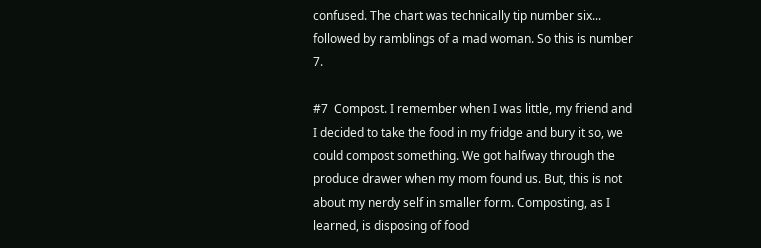confused. The chart was technically tip number six... followed by ramblings of a mad woman. So this is number 7.

#7  Compost. I remember when I was little, my friend and I decided to take the food in my fridge and bury it so, we could compost something. We got halfway through the produce drawer when my mom found us. But, this is not about my nerdy self in smaller form. Composting, as I learned, is disposing of food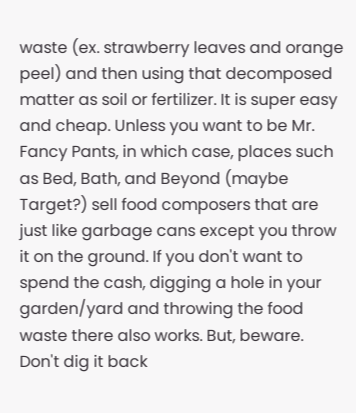waste (ex. strawberry leaves and orange peel) and then using that decomposed matter as soil or fertilizer. It is super easy and cheap. Unless you want to be Mr. Fancy Pants, in which case, places such as Bed, Bath, and Beyond (maybe Target?) sell food composers that are just like garbage cans except you throw it on the ground. If you don't want to spend the cash, digging a hole in your garden/yard and throwing the food waste there also works. But, beware. Don't dig it back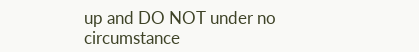up and DO NOT under no circumstance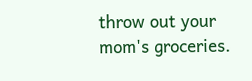throw out your mom's groceries.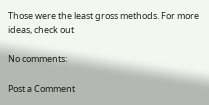Those were the least gross methods. For more ideas, check out

No comments:

Post a Comment